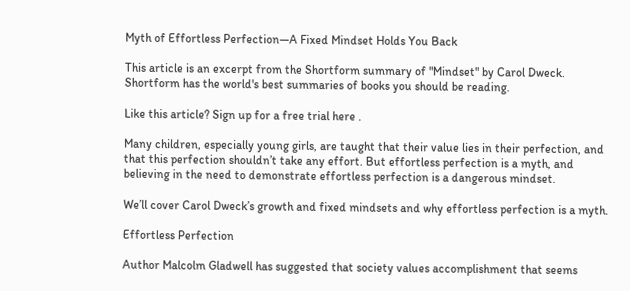Myth of Effortless Perfection—A Fixed Mindset Holds You Back

This article is an excerpt from the Shortform summary of "Mindset" by Carol Dweck. Shortform has the world's best summaries of books you should be reading.

Like this article? Sign up for a free trial here .

Many children, especially young girls, are taught that their value lies in their perfection, and that this perfection shouldn’t take any effort. But effortless perfection is a myth, and believing in the need to demonstrate effortless perfection is a dangerous mindset.

We’ll cover Carol Dweck’s growth and fixed mindsets and why effortless perfection is a myth.

Effortless Perfection

Author Malcolm Gladwell has suggested that society values accomplishment that seems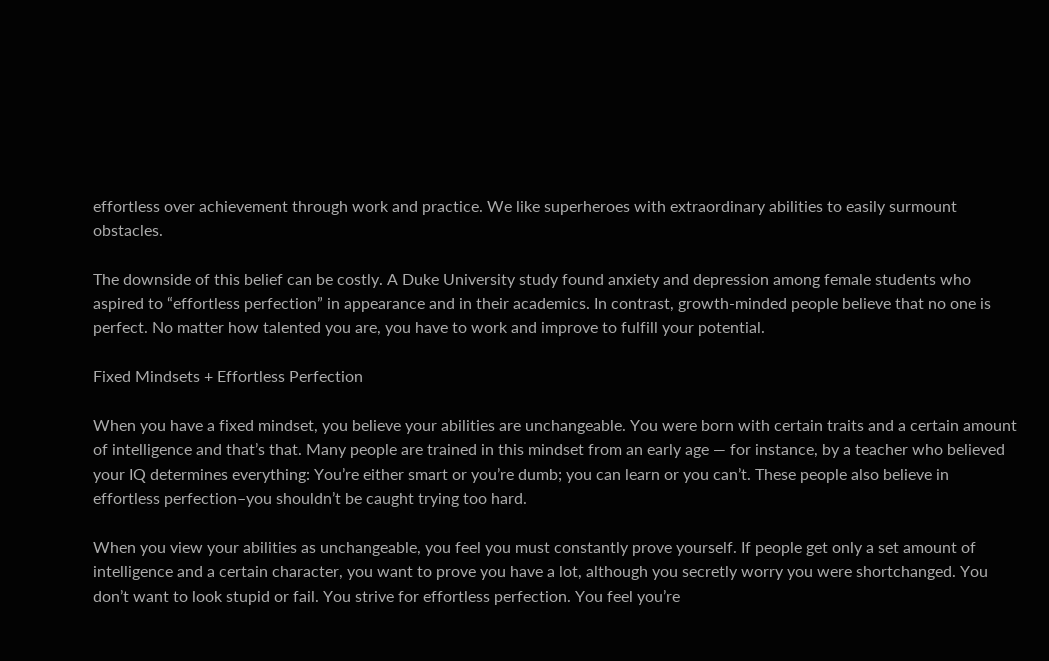effortless over achievement through work and practice. We like superheroes with extraordinary abilities to easily surmount obstacles.

The downside of this belief can be costly. A Duke University study found anxiety and depression among female students who aspired to “effortless perfection” in appearance and in their academics. In contrast, growth-minded people believe that no one is perfect. No matter how talented you are, you have to work and improve to fulfill your potential.

Fixed Mindsets + Effortless Perfection

When you have a fixed mindset, you believe your abilities are unchangeable. You were born with certain traits and a certain amount of intelligence and that’s that. Many people are trained in this mindset from an early age — for instance, by a teacher who believed your IQ determines everything: You’re either smart or you’re dumb; you can learn or you can’t. These people also believe in effortless perfection–you shouldn’t be caught trying too hard.

When you view your abilities as unchangeable, you feel you must constantly prove yourself. If people get only a set amount of intelligence and a certain character, you want to prove you have a lot, although you secretly worry you were shortchanged. You don’t want to look stupid or fail. You strive for effortless perfection. You feel you’re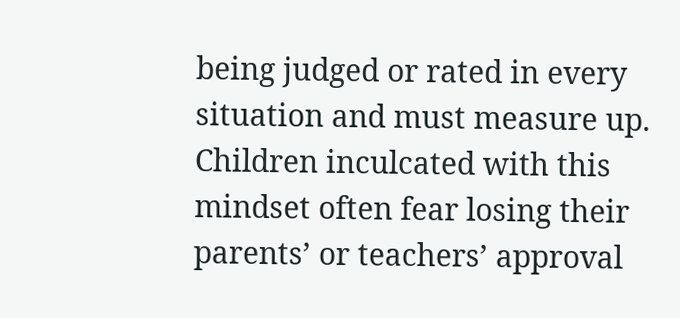being judged or rated in every situation and must measure up. Children inculcated with this mindset often fear losing their parents’ or teachers’ approval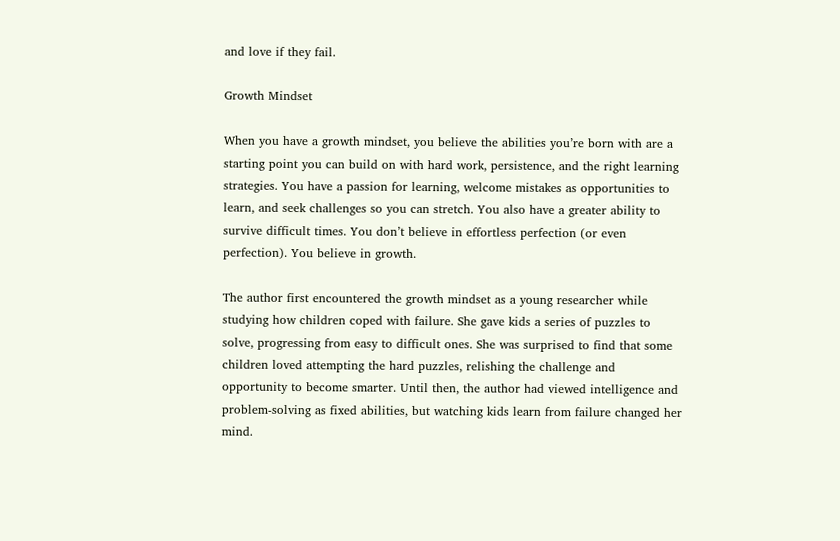and love if they fail.

Growth Mindset

When you have a growth mindset, you believe the abilities you’re born with are a starting point you can build on with hard work, persistence, and the right learning strategies. You have a passion for learning, welcome mistakes as opportunities to learn, and seek challenges so you can stretch. You also have a greater ability to survive difficult times. You don’t believe in effortless perfection (or even perfection). You believe in growth.

The author first encountered the growth mindset as a young researcher while studying how children coped with failure. She gave kids a series of puzzles to solve, progressing from easy to difficult ones. She was surprised to find that some children loved attempting the hard puzzles, relishing the challenge and opportunity to become smarter. Until then, the author had viewed intelligence and problem-solving as fixed abilities, but watching kids learn from failure changed her mind.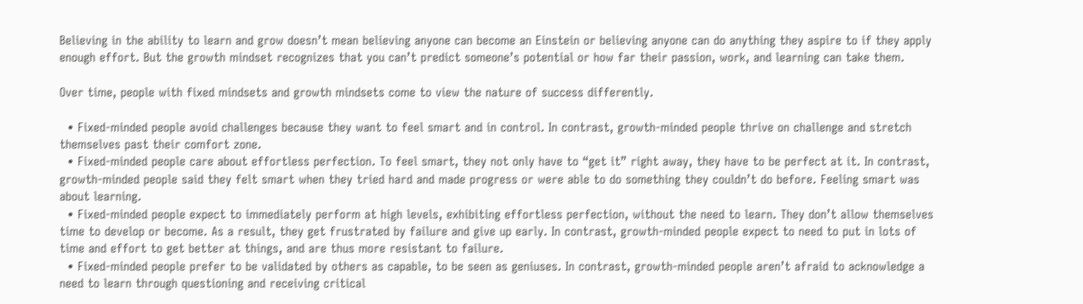Believing in the ability to learn and grow doesn’t mean believing anyone can become an Einstein or believing anyone can do anything they aspire to if they apply enough effort. But the growth mindset recognizes that you can’t predict someone’s potential or how far their passion, work, and learning can take them.

Over time, people with fixed mindsets and growth mindsets come to view the nature of success differently.

  • Fixed-minded people avoid challenges because they want to feel smart and in control. In contrast, growth-minded people thrive on challenge and stretch themselves past their comfort zone.
  • Fixed-minded people care about effortless perfection. To feel smart, they not only have to “get it” right away, they have to be perfect at it. In contrast, growth-minded people said they felt smart when they tried hard and made progress or were able to do something they couldn’t do before. Feeling smart was about learning.
  • Fixed-minded people expect to immediately perform at high levels, exhibiting effortless perfection, without the need to learn. They don’t allow themselves time to develop or become. As a result, they get frustrated by failure and give up early. In contrast, growth-minded people expect to need to put in lots of time and effort to get better at things, and are thus more resistant to failure.
  • Fixed-minded people prefer to be validated by others as capable, to be seen as geniuses. In contrast, growth-minded people aren’t afraid to acknowledge a need to learn through questioning and receiving critical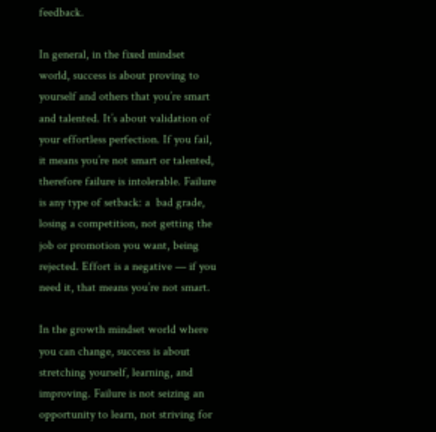feedback.

In general, in the fixed mindset world, success is about proving to yourself and others that you’re smart and talented. It’s about validation of your effortless perfection. If you fail, it means you’re not smart or talented, therefore failure is intolerable. Failure is any type of setback: a  bad grade, losing a competition, not getting the job or promotion you want, being rejected. Effort is a negative — if you need it, that means you’re not smart.

In the growth mindset world where you can change, success is about stretching yourself, learning, and improving. Failure is not seizing an opportunity to learn, not striving for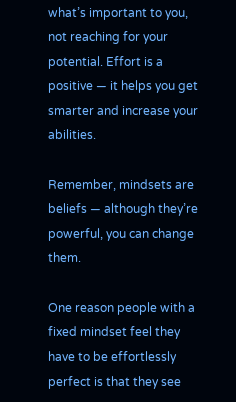what’s important to you, not reaching for your potential. Effort is a positive — it helps you get smarter and increase your abilities.

Remember, mindsets are beliefs — although they’re powerful, you can change them.

One reason people with a fixed mindset feel they have to be effortlessly perfect is that they see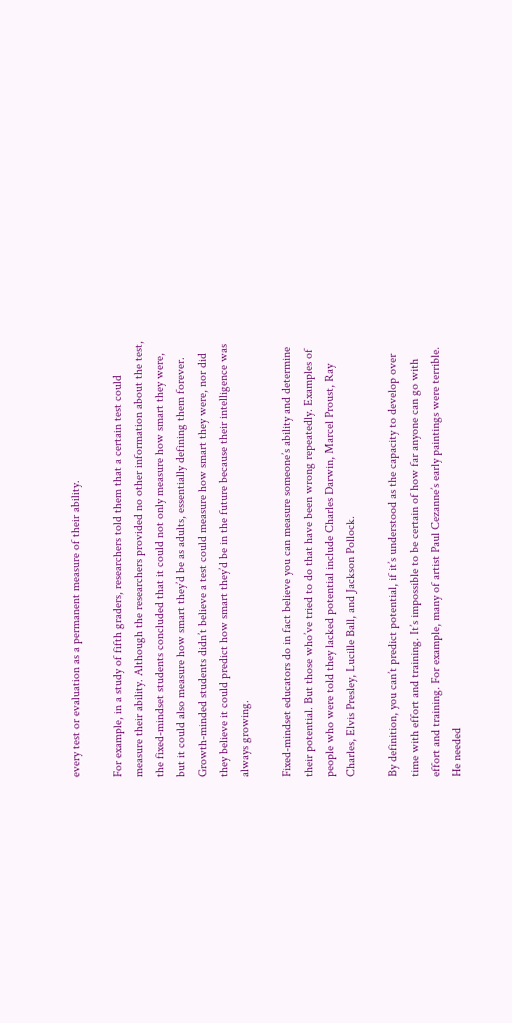every test or evaluation as a permanent measure of their ability.

For example, in a study of fifth graders, researchers told them that a certain test could measure their ability. Although the researchers provided no other information about the test, the fixed-mindset students concluded that it could not only measure how smart they were, but it could also measure how smart they’d be as adults, essentially defining them forever. Growth-minded students didn’t believe a test could measure how smart they were, nor did they believe it could predict how smart they’d be in the future because their intelligence was always growing.

Fixed-mindset educators do in fact believe you can measure someone’s ability and determine their potential. But those who’ve tried to do that have been wrong repeatedly. Examples of people who were told they lacked potential include Charles Darwin, Marcel Proust, Ray Charles, Elvis Presley, Lucille Ball, and Jackson Pollock.

By definition, you can’t predict potential, if it’s understood as the capacity to develop over time with effort and training. It’s impossible to be certain of how far anyone can go with effort and training. For example, many of artist Paul Cezanne’s early paintings were terrible. He needed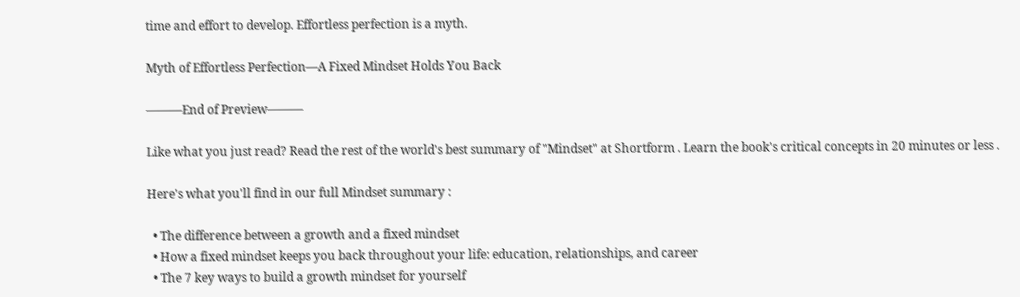time and effort to develop. Effortless perfection is a myth.

Myth of Effortless Perfection—A Fixed Mindset Holds You Back

———End of Preview———

Like what you just read? Read the rest of the world's best summary of "Mindset" at Shortform . Learn the book's critical concepts in 20 minutes or less .

Here's what you'll find in our full Mindset summary :

  • The difference between a growth and a fixed mindset
  • How a fixed mindset keeps you back throughout your life: education, relationships, and career
  • The 7 key ways to build a growth mindset for yourself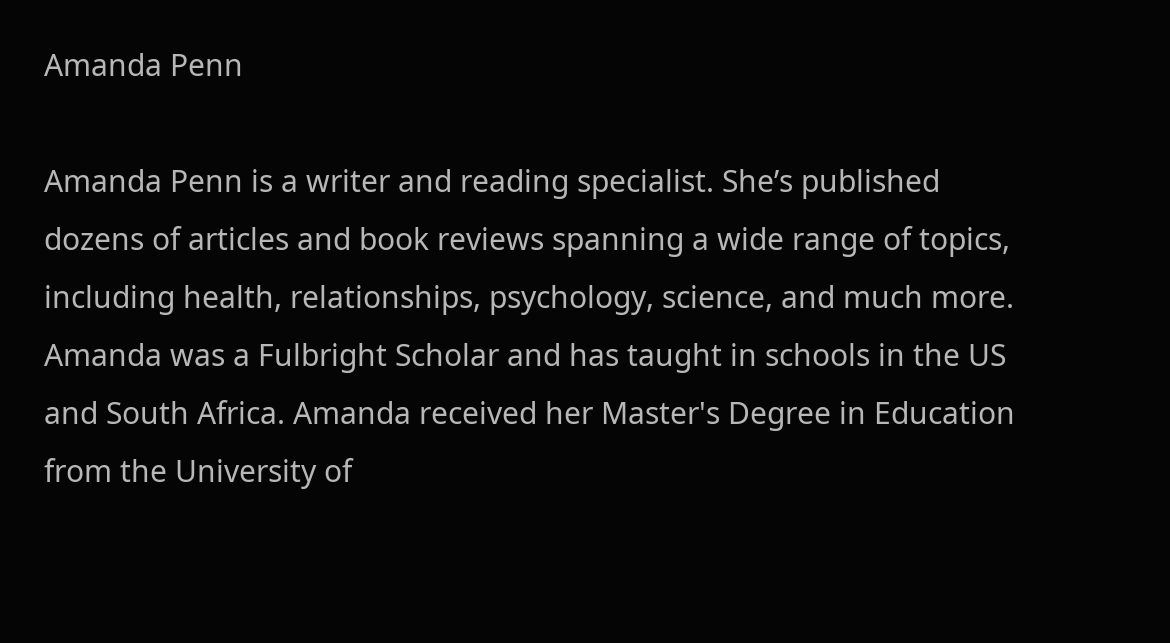Amanda Penn

Amanda Penn is a writer and reading specialist. She’s published dozens of articles and book reviews spanning a wide range of topics, including health, relationships, psychology, science, and much more. Amanda was a Fulbright Scholar and has taught in schools in the US and South Africa. Amanda received her Master's Degree in Education from the University of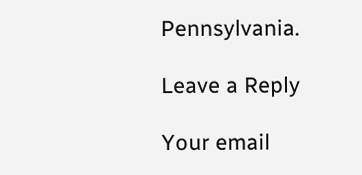Pennsylvania.

Leave a Reply

Your email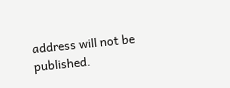address will not be published.